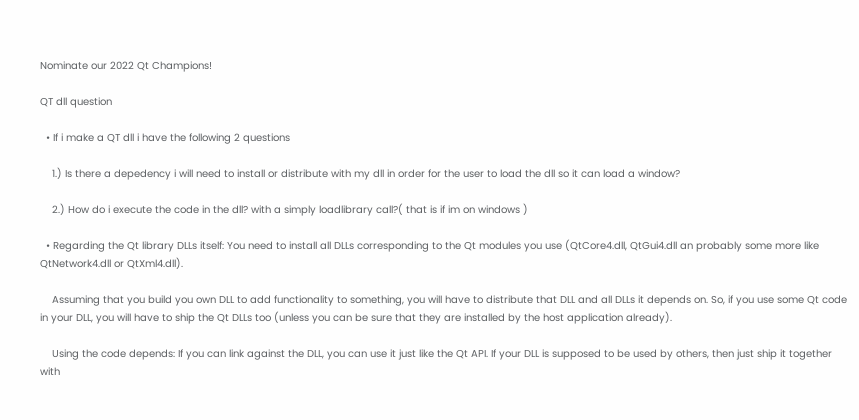Nominate our 2022 Qt Champions!

QT dll question

  • If i make a QT dll i have the following 2 questions

    1.) Is there a depedency i will need to install or distribute with my dll in order for the user to load the dll so it can load a window?

    2.) How do i execute the code in the dll? with a simply loadlibrary call?( that is if im on windows )

  • Regarding the Qt library DLLs itself: You need to install all DLLs corresponding to the Qt modules you use (QtCore4.dll, QtGui4.dll an probably some more like QtNetwork4.dll or QtXml4.dll).

    Assuming that you build you own DLL to add functionality to something, you will have to distribute that DLL and all DLLs it depends on. So, if you use some Qt code in your DLL, you will have to ship the Qt DLLs too (unless you can be sure that they are installed by the host application already).

    Using the code depends: If you can link against the DLL, you can use it just like the Qt API. If your DLL is supposed to be used by others, then just ship it together with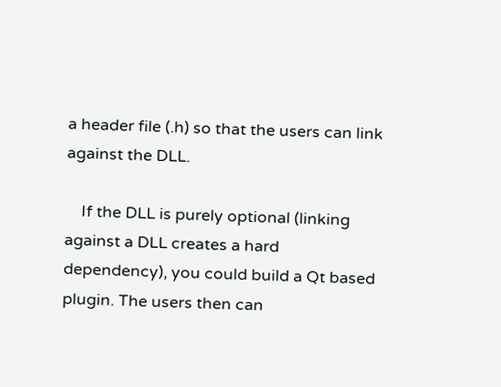a header file (.h) so that the users can link against the DLL.

    If the DLL is purely optional (linking against a DLL creates a hard dependency), you could build a Qt based plugin. The users then can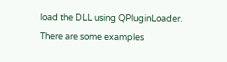load the DLL using QPluginLoader. There are some examples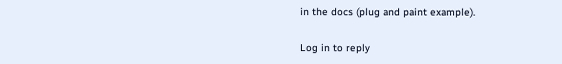in the docs (plug and paint example).

Log in to reply